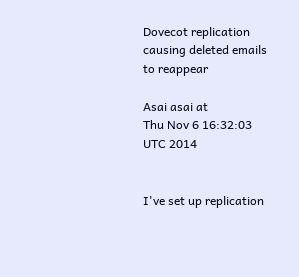Dovecot replication causing deleted emails to reappear

Asai asai at
Thu Nov 6 16:32:03 UTC 2014


I've set up replication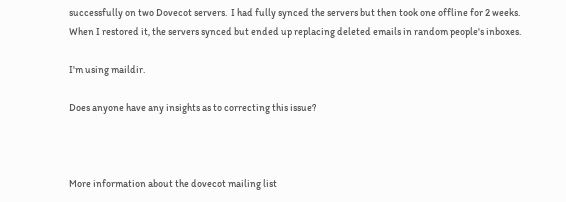successfully on two Dovecot servers.  I had fully synced the servers but then took one offline for 2 weeks.  When I restored it, the servers synced but ended up replacing deleted emails in random people's inboxes.

I'm using maildir.

Does anyone have any insights as to correcting this issue?



More information about the dovecot mailing list